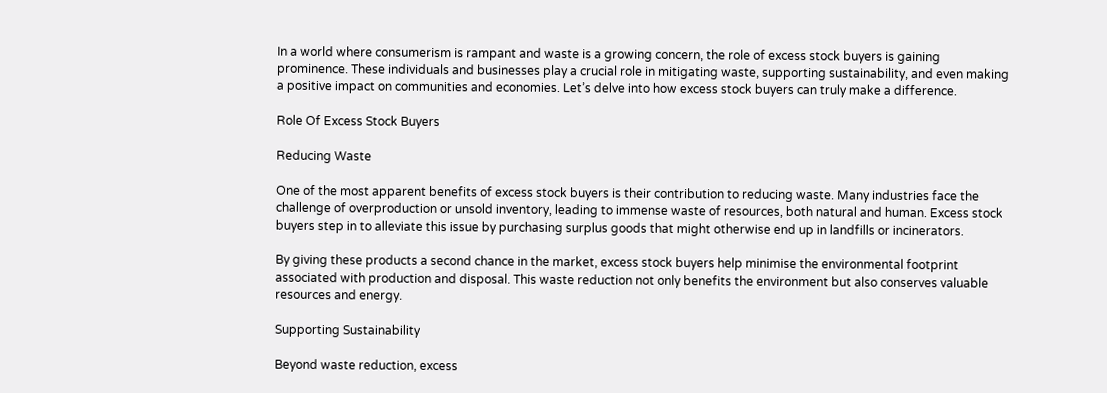In a world where consumerism is rampant and waste is a growing concern, the role of excess stock buyers is gaining prominence. These individuals and businesses play a crucial role in mitigating waste, supporting sustainability, and even making a positive impact on communities and economies. Let’s delve into how excess stock buyers can truly make a difference.

Role Of Excess Stock Buyers

Reducing Waste

One of the most apparent benefits of excess stock buyers is their contribution to reducing waste. Many industries face the challenge of overproduction or unsold inventory, leading to immense waste of resources, both natural and human. Excess stock buyers step in to alleviate this issue by purchasing surplus goods that might otherwise end up in landfills or incinerators.

By giving these products a second chance in the market, excess stock buyers help minimise the environmental footprint associated with production and disposal. This waste reduction not only benefits the environment but also conserves valuable resources and energy.

Supporting Sustainability

Beyond waste reduction, excess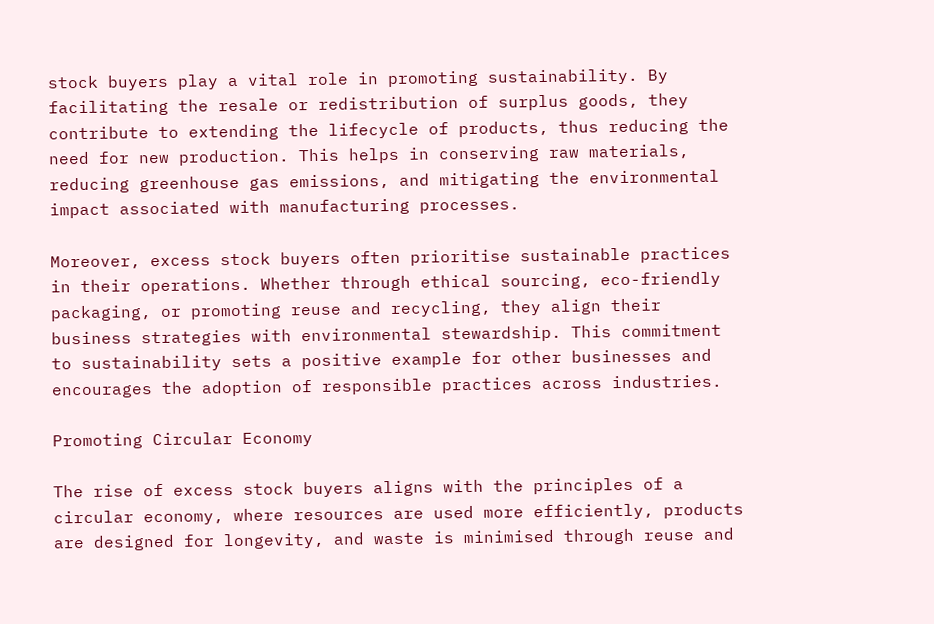stock buyers play a vital role in promoting sustainability. By facilitating the resale or redistribution of surplus goods, they contribute to extending the lifecycle of products, thus reducing the need for new production. This helps in conserving raw materials, reducing greenhouse gas emissions, and mitigating the environmental impact associated with manufacturing processes.

Moreover, excess stock buyers often prioritise sustainable practices in their operations. Whether through ethical sourcing, eco-friendly packaging, or promoting reuse and recycling, they align their business strategies with environmental stewardship. This commitment to sustainability sets a positive example for other businesses and encourages the adoption of responsible practices across industries.

Promoting Circular Economy

The rise of excess stock buyers aligns with the principles of a circular economy, where resources are used more efficiently, products are designed for longevity, and waste is minimised through reuse and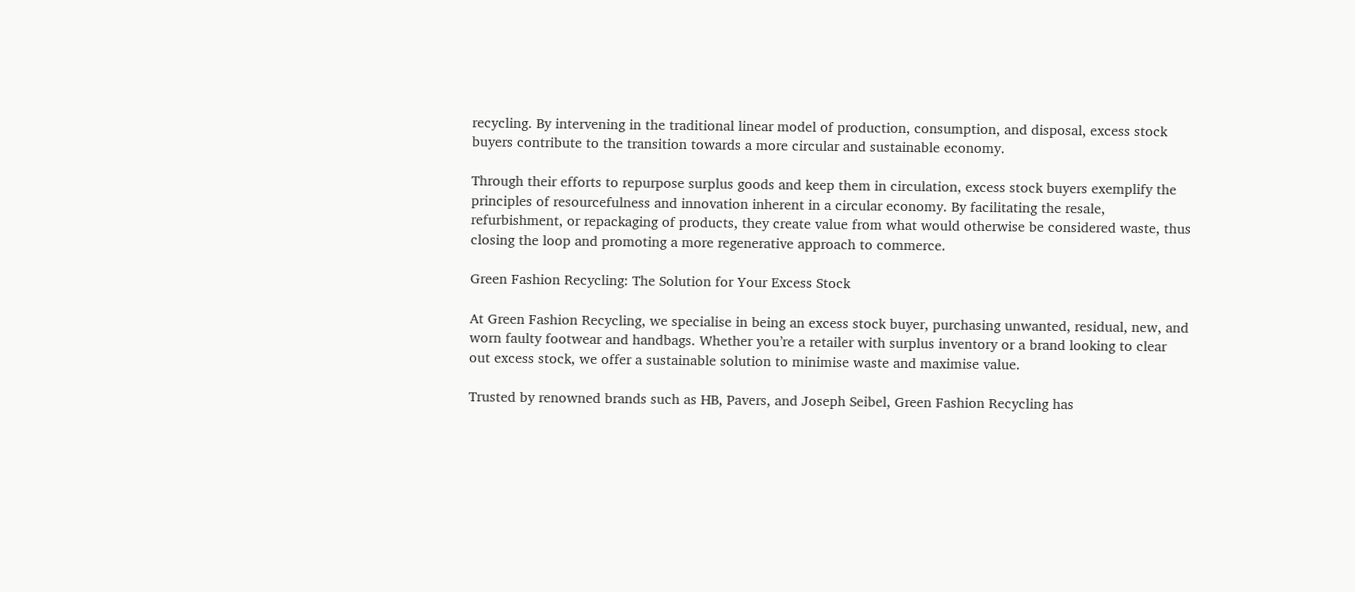recycling. By intervening in the traditional linear model of production, consumption, and disposal, excess stock buyers contribute to the transition towards a more circular and sustainable economy.

Through their efforts to repurpose surplus goods and keep them in circulation, excess stock buyers exemplify the principles of resourcefulness and innovation inherent in a circular economy. By facilitating the resale, refurbishment, or repackaging of products, they create value from what would otherwise be considered waste, thus closing the loop and promoting a more regenerative approach to commerce.

Green Fashion Recycling: The Solution for Your Excess Stock

At Green Fashion Recycling, we specialise in being an excess stock buyer, purchasing unwanted, residual, new, and worn faulty footwear and handbags. Whether you’re a retailer with surplus inventory or a brand looking to clear out excess stock, we offer a sustainable solution to minimise waste and maximise value.

Trusted by renowned brands such as HB, Pavers, and Joseph Seibel, Green Fashion Recycling has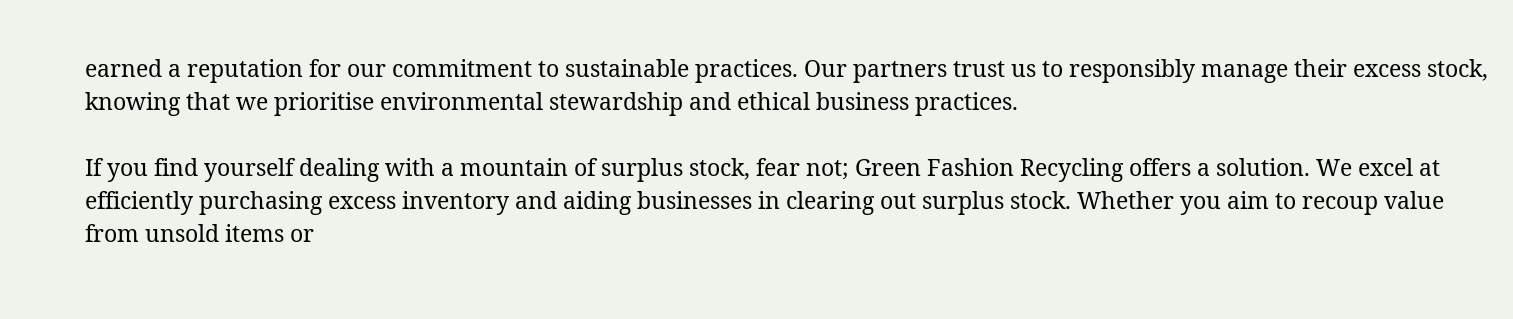earned a reputation for our commitment to sustainable practices. Our partners trust us to responsibly manage their excess stock, knowing that we prioritise environmental stewardship and ethical business practices.

If you find yourself dealing with a mountain of surplus stock, fear not; Green Fashion Recycling offers a solution. We excel at efficiently purchasing excess inventory and aiding businesses in clearing out surplus stock. Whether you aim to recoup value from unsold items or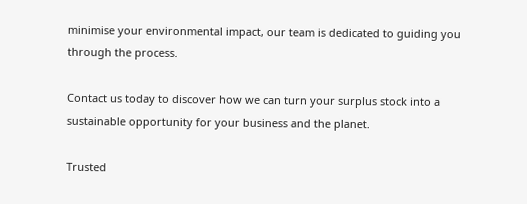minimise your environmental impact, our team is dedicated to guiding you through the process.

Contact us today to discover how we can turn your surplus stock into a sustainable opportunity for your business and the planet.

Trusted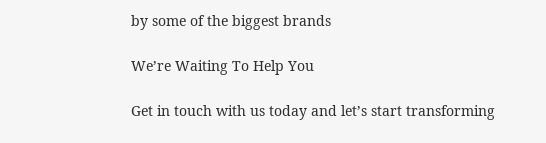by some of the biggest brands

We’re Waiting To Help You

Get in touch with us today and let’s start transforming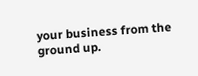your business from the ground up.